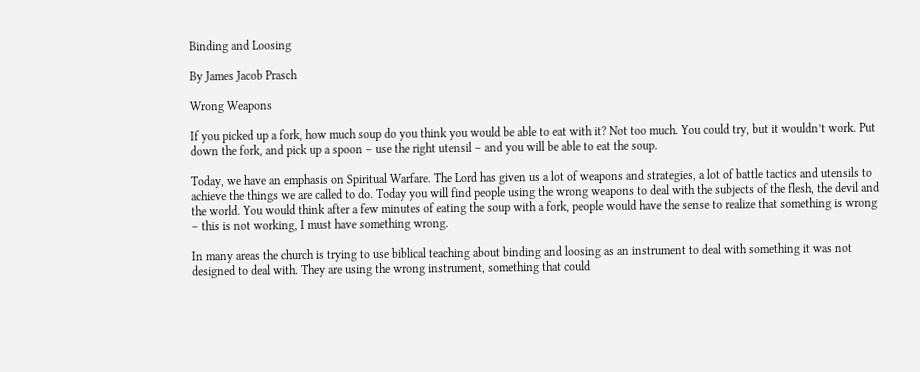Binding and Loosing

By James Jacob Prasch

Wrong Weapons

If you picked up a fork, how much soup do you think you would be able to eat with it? Not too much. You could try, but it wouldn’t work. Put down the fork, and pick up a spoon – use the right utensil – and you will be able to eat the soup.

Today, we have an emphasis on Spiritual Warfare. The Lord has given us a lot of weapons and strategies, a lot of battle tactics and utensils to achieve the things we are called to do. Today you will find people using the wrong weapons to deal with the subjects of the flesh, the devil and the world. You would think after a few minutes of eating the soup with a fork, people would have the sense to realize that something is wrong – this is not working, I must have something wrong.

In many areas the church is trying to use biblical teaching about binding and loosing as an instrument to deal with something it was not designed to deal with. They are using the wrong instrument, something that could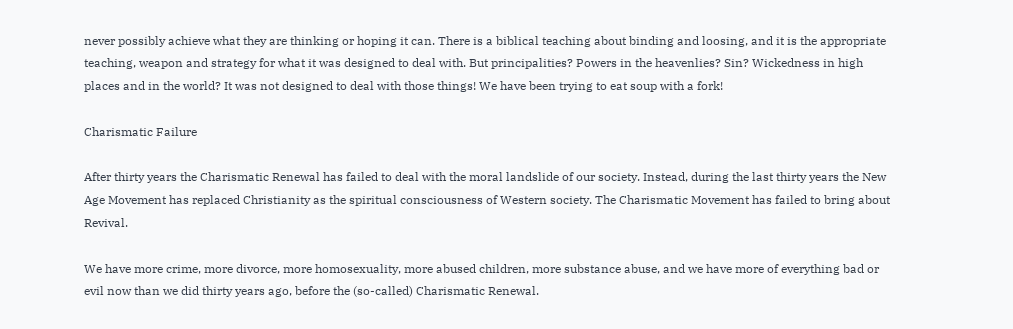never possibly achieve what they are thinking or hoping it can. There is a biblical teaching about binding and loosing, and it is the appropriate teaching, weapon and strategy for what it was designed to deal with. But principalities? Powers in the heavenlies? Sin? Wickedness in high places and in the world? It was not designed to deal with those things! We have been trying to eat soup with a fork!

Charismatic Failure

After thirty years the Charismatic Renewal has failed to deal with the moral landslide of our society. Instead, during the last thirty years the New Age Movement has replaced Christianity as the spiritual consciousness of Western society. The Charismatic Movement has failed to bring about Revival.

We have more crime, more divorce, more homosexuality, more abused children, more substance abuse, and we have more of everything bad or evil now than we did thirty years ago, before the (so-called) Charismatic Renewal.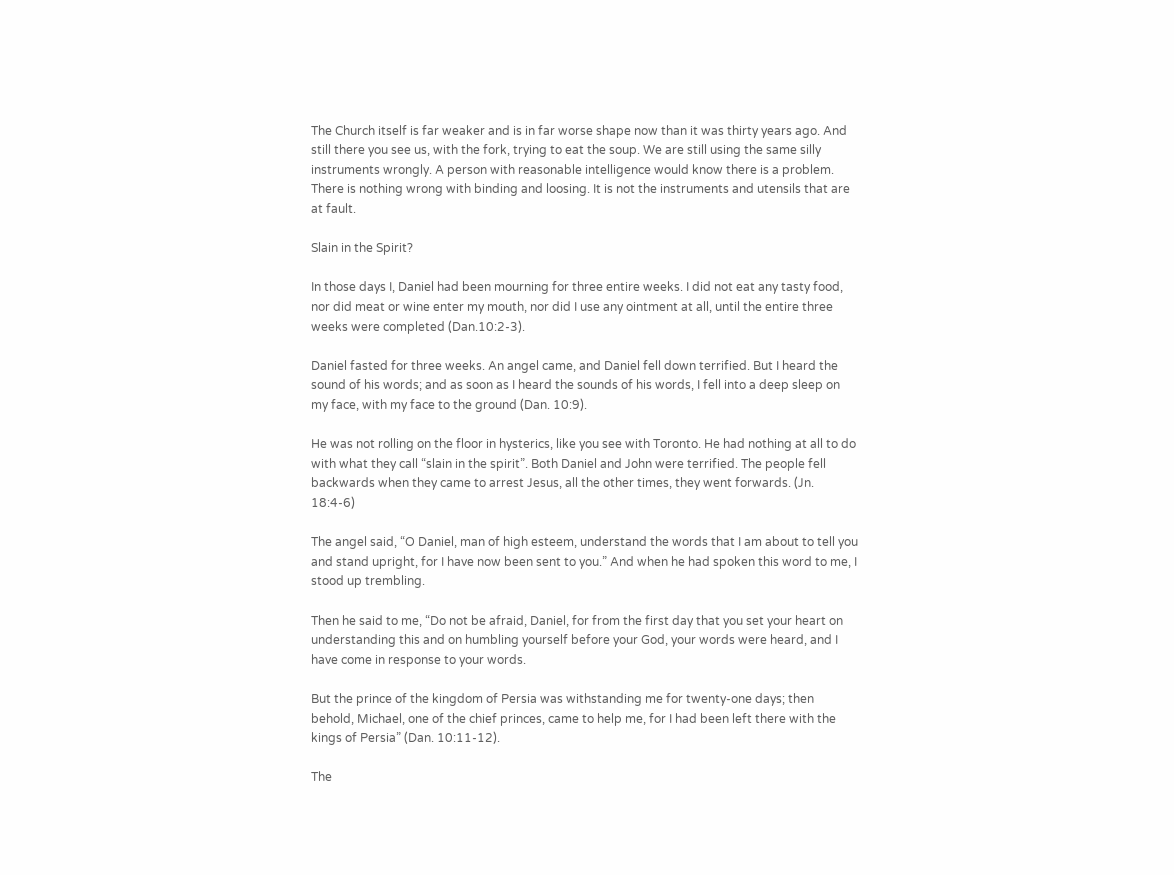The Church itself is far weaker and is in far worse shape now than it was thirty years ago. And still there you see us, with the fork, trying to eat the soup. We are still using the same silly instruments wrongly. A person with reasonable intelligence would know there is a problem. There is nothing wrong with binding and loosing. It is not the instruments and utensils that are at fault.

Slain in the Spirit?

In those days I, Daniel had been mourning for three entire weeks. I did not eat any tasty food, nor did meat or wine enter my mouth, nor did I use any ointment at all, until the entire three weeks were completed (Dan.10:2-3).

Daniel fasted for three weeks. An angel came, and Daniel fell down terrified. But I heard the sound of his words; and as soon as I heard the sounds of his words, I fell into a deep sleep on my face, with my face to the ground (Dan. 10:9).

He was not rolling on the floor in hysterics, like you see with Toronto. He had nothing at all to do with what they call “slain in the spirit”. Both Daniel and John were terrified. The people fell backwards when they came to arrest Jesus, all the other times, they went forwards. (Jn. 18:4-6)

The angel said, “O Daniel, man of high esteem, understand the words that I am about to tell you and stand upright, for I have now been sent to you.” And when he had spoken this word to me, I stood up trembling.

Then he said to me, “Do not be afraid, Daniel, for from the first day that you set your heart on understanding this and on humbling yourself before your God, your words were heard, and I have come in response to your words.

But the prince of the kingdom of Persia was withstanding me for twenty-one days; then behold, Michael, one of the chief princes, came to help me, for I had been left there with the kings of Persia” (Dan. 10:11-12).

The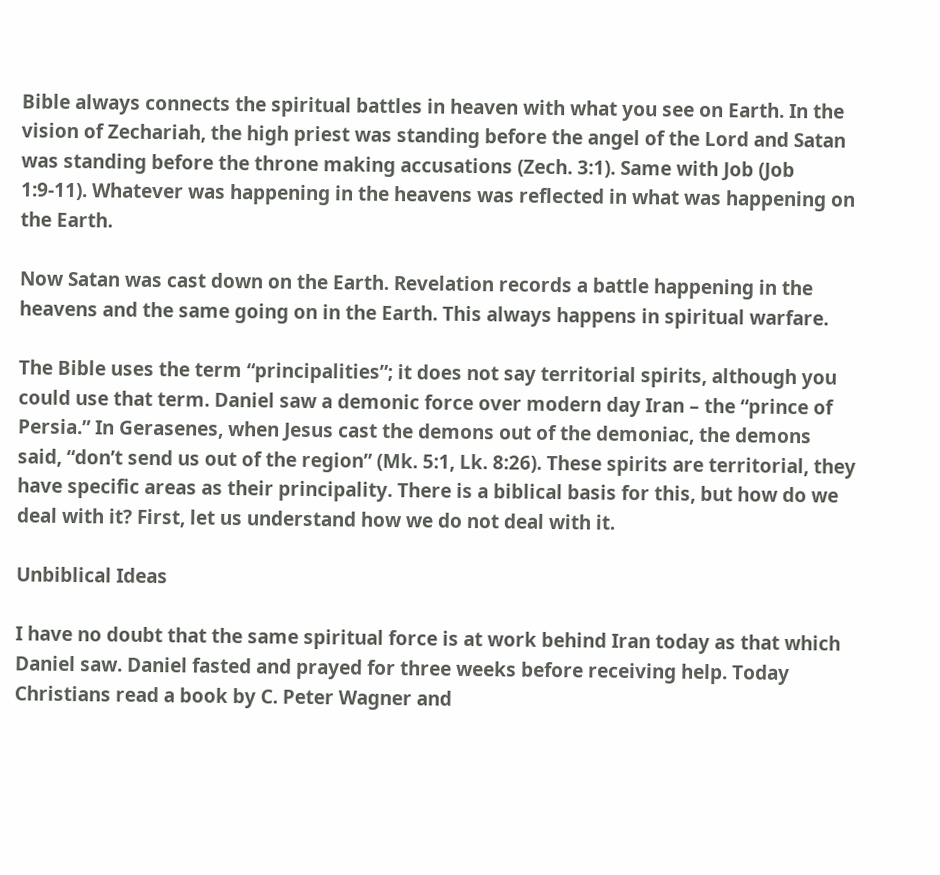Bible always connects the spiritual battles in heaven with what you see on Earth. In the vision of Zechariah, the high priest was standing before the angel of the Lord and Satan was standing before the throne making accusations (Zech. 3:1). Same with Job (Job 1:9-11). Whatever was happening in the heavens was reflected in what was happening on the Earth.

Now Satan was cast down on the Earth. Revelation records a battle happening in the heavens and the same going on in the Earth. This always happens in spiritual warfare.

The Bible uses the term “principalities”; it does not say territorial spirits, although you could use that term. Daniel saw a demonic force over modern day Iran – the “prince of Persia.” In Gerasenes, when Jesus cast the demons out of the demoniac, the demons said, “don’t send us out of the region” (Mk. 5:1, Lk. 8:26). These spirits are territorial, they have specific areas as their principality. There is a biblical basis for this, but how do we deal with it? First, let us understand how we do not deal with it.

Unbiblical Ideas

I have no doubt that the same spiritual force is at work behind Iran today as that which Daniel saw. Daniel fasted and prayed for three weeks before receiving help. Today Christians read a book by C. Peter Wagner and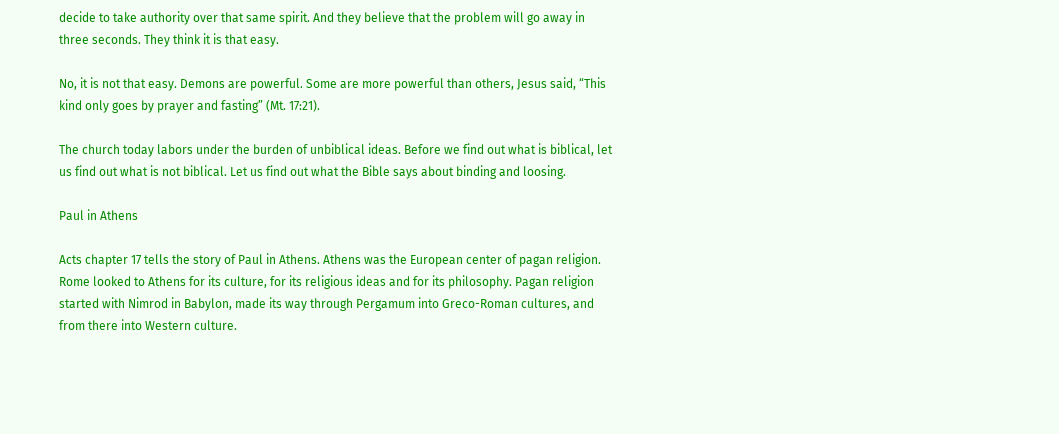decide to take authority over that same spirit. And they believe that the problem will go away in three seconds. They think it is that easy.

No, it is not that easy. Demons are powerful. Some are more powerful than others, Jesus said, “This kind only goes by prayer and fasting” (Mt. 17:21).

The church today labors under the burden of unbiblical ideas. Before we find out what is biblical, let us find out what is not biblical. Let us find out what the Bible says about binding and loosing.

Paul in Athens

Acts chapter 17 tells the story of Paul in Athens. Athens was the European center of pagan religion. Rome looked to Athens for its culture, for its religious ideas and for its philosophy. Pagan religion started with Nimrod in Babylon, made its way through Pergamum into Greco-Roman cultures, and from there into Western culture.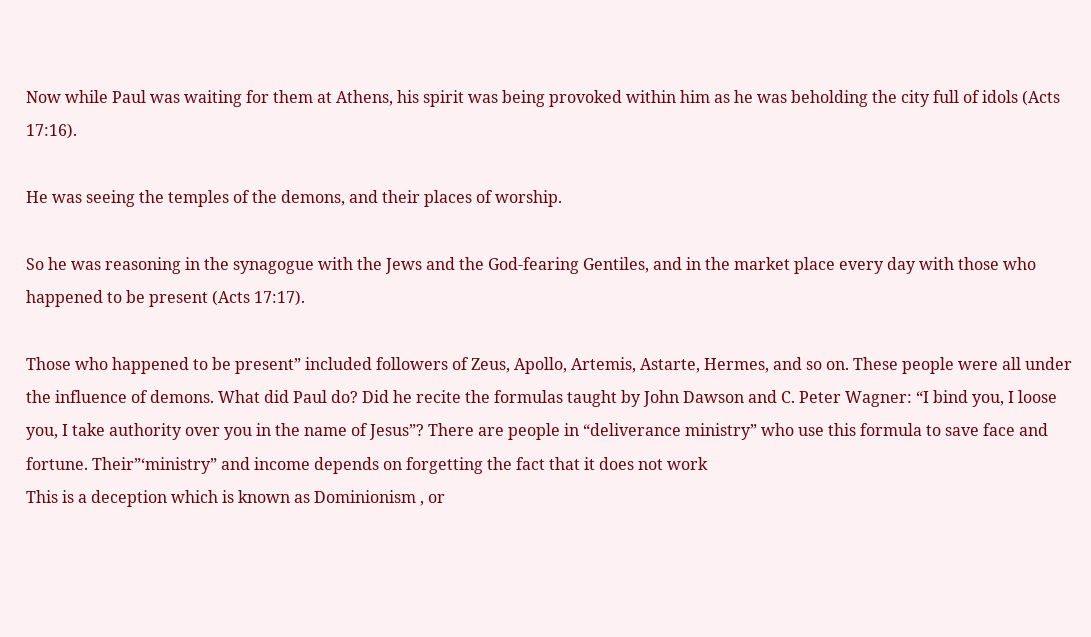Now while Paul was waiting for them at Athens, his spirit was being provoked within him as he was beholding the city full of idols (Acts 17:16).

He was seeing the temples of the demons, and their places of worship.

So he was reasoning in the synagogue with the Jews and the God-fearing Gentiles, and in the market place every day with those who happened to be present (Acts 17:17).

Those who happened to be present” included followers of Zeus, Apollo, Artemis, Astarte, Hermes, and so on. These people were all under the influence of demons. What did Paul do? Did he recite the formulas taught by John Dawson and C. Peter Wagner: “I bind you, I loose you, I take authority over you in the name of Jesus”? There are people in “deliverance ministry” who use this formula to save face and fortune. Their”‘ministry” and income depends on forgetting the fact that it does not work
This is a deception which is known as Dominionism , or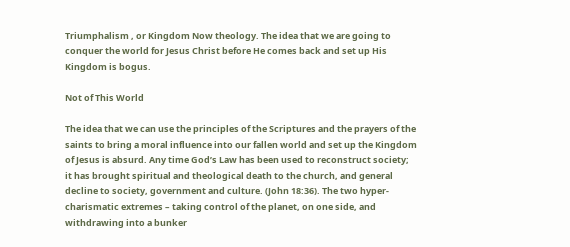Triumphalism , or Kingdom Now theology. The idea that we are going to conquer the world for Jesus Christ before He comes back and set up His Kingdom is bogus.

Not of This World

The idea that we can use the principles of the Scriptures and the prayers of the saints to bring a moral influence into our fallen world and set up the Kingdom of Jesus is absurd. Any time God’s Law has been used to reconstruct society; it has brought spiritual and theological death to the church, and general decline to society, government and culture. (John 18:36). The two hyper-charismatic extremes – taking control of the planet, on one side, and withdrawing into a bunker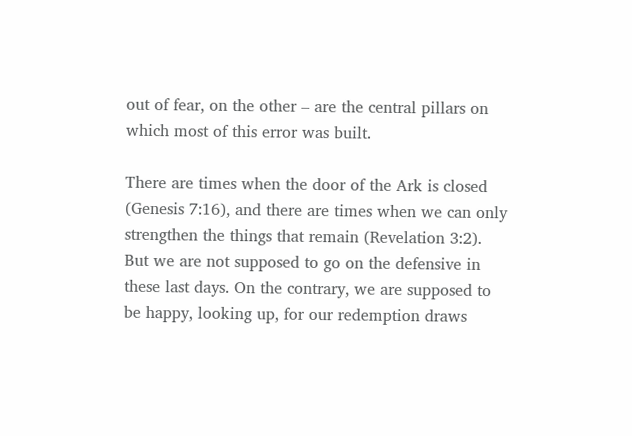out of fear, on the other – are the central pillars on which most of this error was built.

There are times when the door of the Ark is closed (Genesis 7:16), and there are times when we can only strengthen the things that remain (Revelation 3:2). But we are not supposed to go on the defensive in these last days. On the contrary, we are supposed to be happy, looking up, for our redemption draws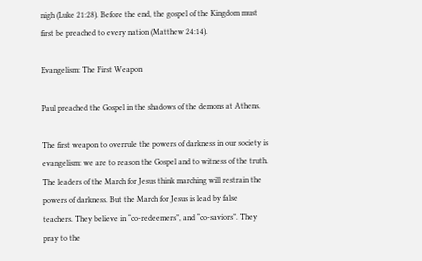nigh (Luke 21:28). Before the end, the gospel of the Kingdom must first be preached to every nation (Matthew 24:14).

Evangelism: The First Weapon

Paul preached the Gospel in the shadows of the demons at Athens.

The first weapon to overrule the powers of darkness in our society is evangelism: we are to reason the Gospel and to witness of the truth. The leaders of the March for Jesus think marching will restrain the powers of darkness. But the March for Jesus is lead by false teachers. They believe in “co-redeemers”, and “co-saviors”. They pray to the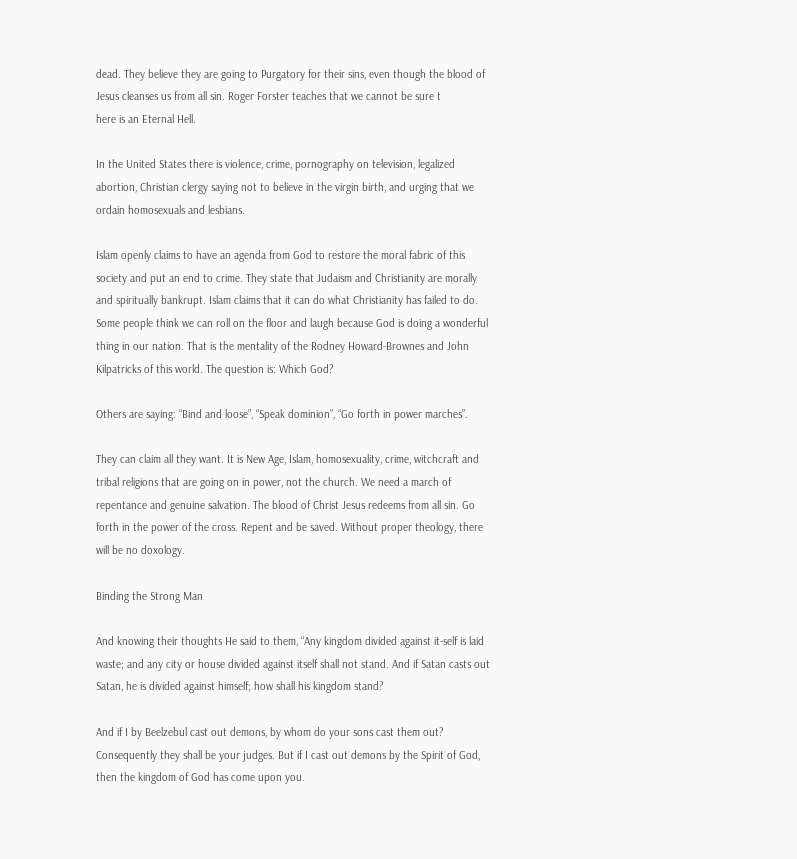dead. They believe they are going to Purgatory for their sins, even though the blood of Jesus cleanses us from all sin. Roger Forster teaches that we cannot be sure t
here is an Eternal Hell.

In the United States there is violence, crime, pornography on television, legalized abortion, Christian clergy saying not to believe in the virgin birth, and urging that we ordain homosexuals and lesbians.

Islam openly claims to have an agenda from God to restore the moral fabric of this society and put an end to crime. They state that Judaism and Christianity are morally and spiritually bankrupt. Islam claims that it can do what Christianity has failed to do.
Some people think we can roll on the floor and laugh because God is doing a wonderful thing in our nation. That is the mentality of the Rodney Howard-Brownes and John Kilpatricks of this world. The question is: Which God?

Others are saying: “Bind and loose”, “Speak dominion”, “Go forth in power marches”.

They can claim all they want. It is New Age, Islam, homosexuality, crime, witchcraft and tribal religions that are going on in power, not the church. We need a march of repentance and genuine salvation. The blood of Christ Jesus redeems from all sin. Go forth in the power of the cross. Repent and be saved. Without proper theology, there will be no doxology.

Binding the Strong Man

And knowing their thoughts He said to them, “Any kingdom divided against it-self is laid waste; and any city or house divided against itself shall not stand. And if Satan casts out Satan, he is divided against himself; how shall his kingdom stand?

And if I by Beelzebul cast out demons, by whom do your sons cast them out? Consequently they shall be your judges. But if I cast out demons by the Spirit of God, then the kingdom of God has come upon you.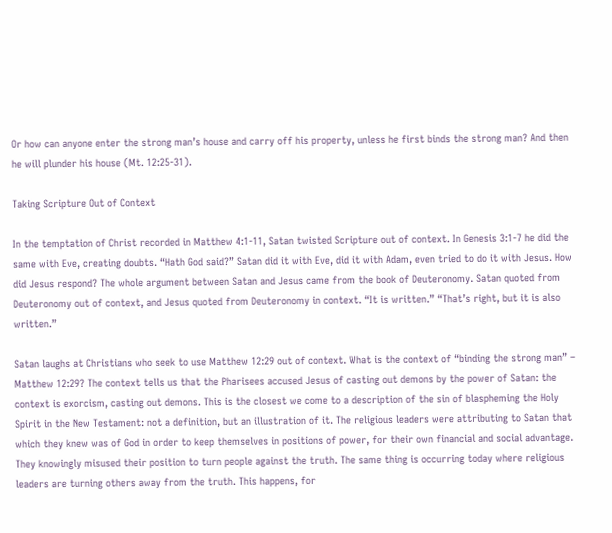Or how can anyone enter the strong man’s house and carry off his property, unless he first binds the strong man? And then he will plunder his house (Mt. 12:25-31).

Taking Scripture Out of Context

In the temptation of Christ recorded in Matthew 4:1-11, Satan twisted Scripture out of context. In Genesis 3:1-7 he did the same with Eve, creating doubts. “Hath God said?” Satan did it with Eve, did it with Adam, even tried to do it with Jesus. How did Jesus respond? The whole argument between Satan and Jesus came from the book of Deuteronomy. Satan quoted from Deuteronomy out of context, and Jesus quoted from Deuteronomy in context. “It is written.” “That’s right, but it is also written.”

Satan laughs at Christians who seek to use Matthew 12:29 out of context. What is the context of “binding the strong man” – Matthew 12:29? The context tells us that the Pharisees accused Jesus of casting out demons by the power of Satan: the context is exorcism, casting out demons. This is the closest we come to a description of the sin of blaspheming the Holy Spirit in the New Testament: not a definition, but an illustration of it. The religious leaders were attributing to Satan that which they knew was of God in order to keep themselves in positions of power, for their own financial and social advantage. They knowingly misused their position to turn people against the truth. The same thing is occurring today where religious leaders are turning others away from the truth. This happens, for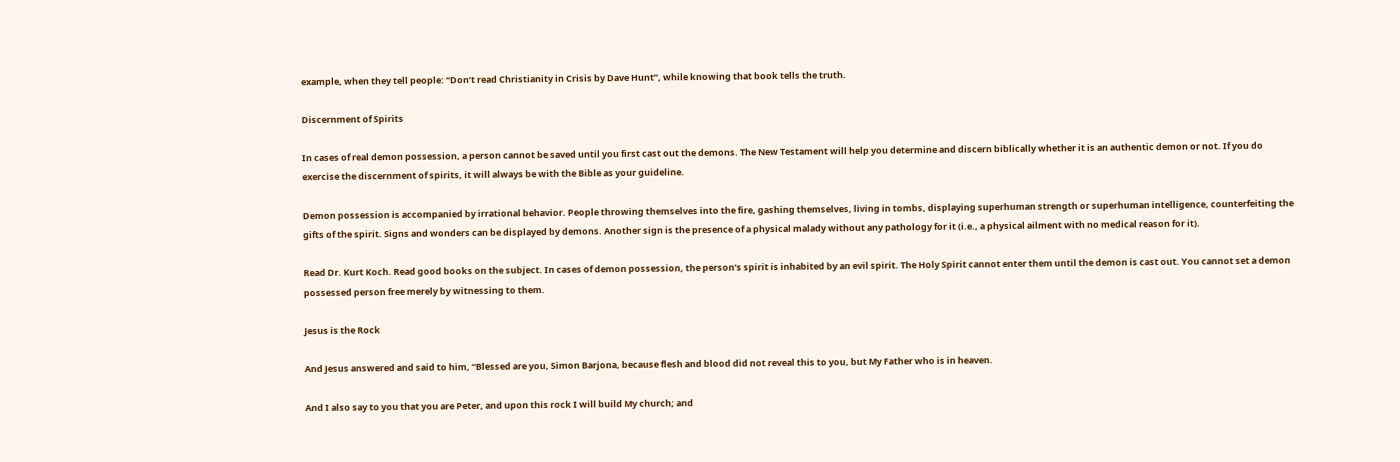example, when they tell people: “Don’t read Christianity in Crisis by Dave Hunt”, while knowing that book tells the truth.

Discernment of Spirits

In cases of real demon possession, a person cannot be saved until you first cast out the demons. The New Testament will help you determine and discern biblically whether it is an authentic demon or not. If you do exercise the discernment of spirits, it will always be with the Bible as your guideline.

Demon possession is accompanied by irrational behavior. People throwing themselves into the fire, gashing themselves, living in tombs, displaying superhuman strength or superhuman intelligence, counterfeiting the gifts of the spirit. Signs and wonders can be displayed by demons. Another sign is the presence of a physical malady without any pathology for it (i.e., a physical ailment with no medical reason for it).

Read Dr. Kurt Koch. Read good books on the subject. In cases of demon possession, the person’s spirit is inhabited by an evil spirit. The Holy Spirit cannot enter them until the demon is cast out. You cannot set a demon possessed person free merely by witnessing to them.

Jesus is the Rock

And Jesus answered and said to him, “Blessed are you, Simon Barjona, because flesh and blood did not reveal this to you, but My Father who is in heaven.

And I also say to you that you are Peter, and upon this rock I will build My church; and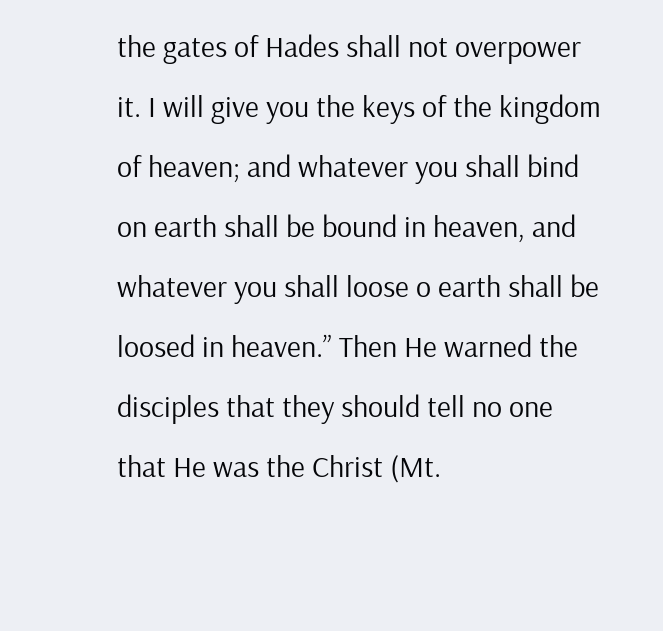the gates of Hades shall not overpower it. I will give you the keys of the kingdom of heaven; and whatever you shall bind on earth shall be bound in heaven, and whatever you shall loose o earth shall be loosed in heaven.” Then He warned the disciples that they should tell no one that He was the Christ (Mt.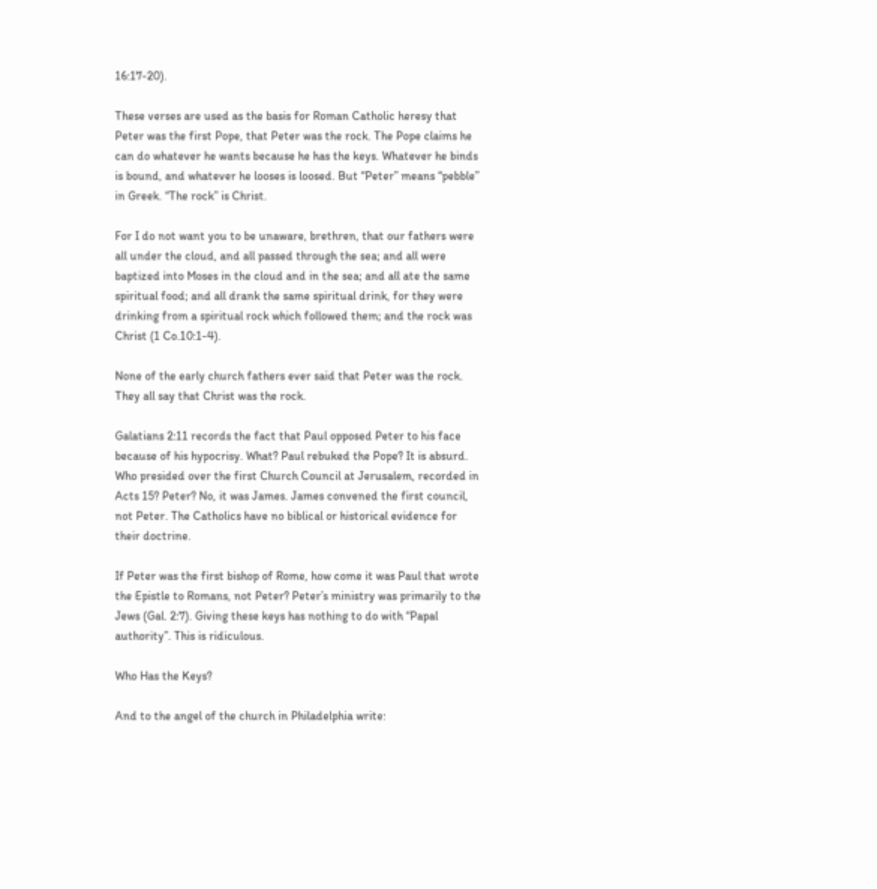16:17-20).

These verses are used as the basis for Roman Catholic heresy that Peter was the first Pope, that Peter was the rock. The Pope claims he can do whatever he wants because he has the keys. Whatever he binds is bound, and whatever he looses is loosed. But “Peter” means “pebble” in Greek. “The rock” is Christ.

For I do not want you to be unaware, brethren, that our fathers were all under the cloud, and all passed through the sea; and all were baptized into Moses in the cloud and in the sea; and all ate the same spiritual food; and all drank the same spiritual drink, for they were drinking from a spiritual rock which followed them; and the rock was Christ (1 Co.10:1-4).

None of the early church fathers ever said that Peter was the rock. They all say that Christ was the rock.

Galatians 2:11 records the fact that Paul opposed Peter to his face because of his hypocrisy. What? Paul rebuked the Pope? It is absurd. Who presided over the first Church Council at Jerusalem, recorded in Acts 15? Peter? No, it was James. James convened the first council, not Peter. The Catholics have no biblical or historical evidence for their doctrine.

If Peter was the first bishop of Rome, how come it was Paul that wrote the Epistle to Romans, not Peter? Peter’s ministry was primarily to the Jews (Gal. 2:7). Giving these keys has nothing to do with “Papal authority”. This is ridiculous.

Who Has the Keys?

And to the angel of the church in Philadelphia write: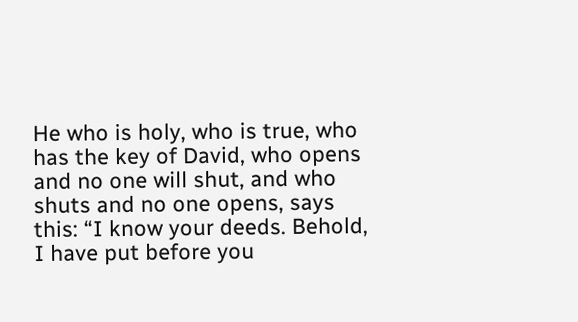He who is holy, who is true, who has the key of David, who opens and no one will shut, and who shuts and no one opens, says this: “I know your deeds. Behold, I have put before you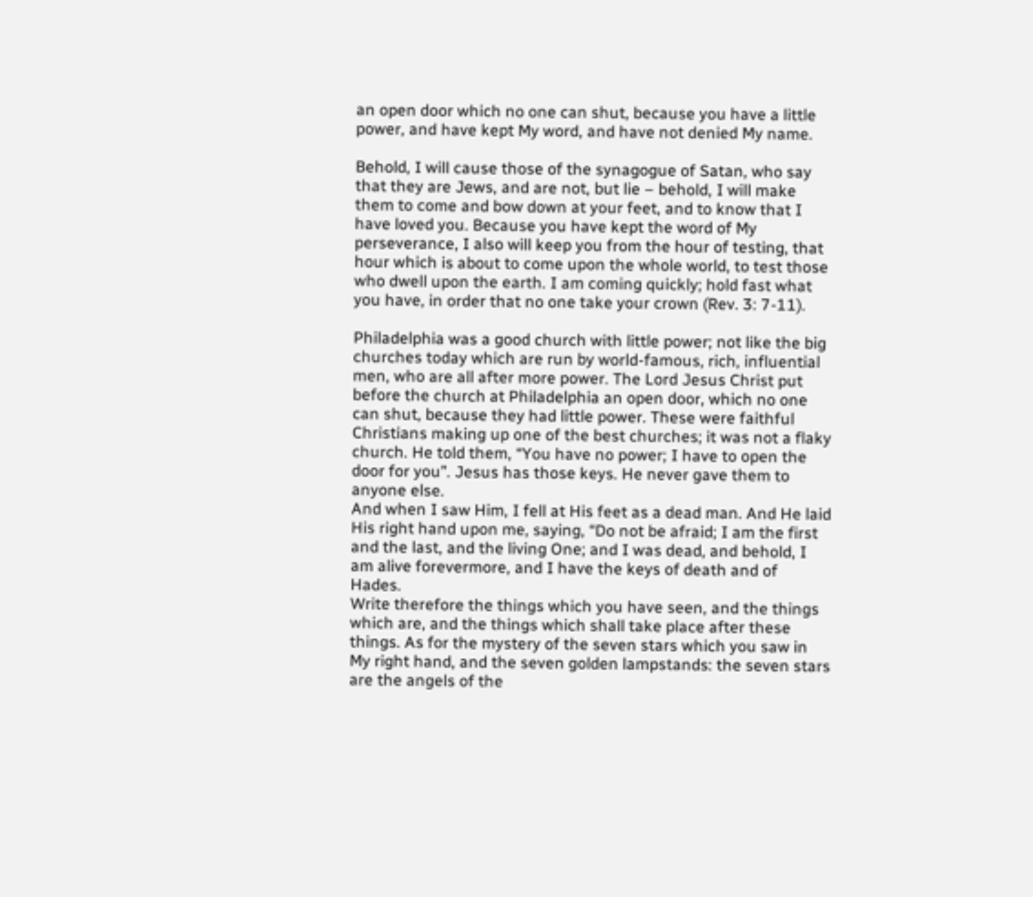an open door which no one can shut, because you have a little power, and have kept My word, and have not denied My name.

Behold, I will cause those of the synagogue of Satan, who say that they are Jews, and are not, but lie – behold, I will make them to come and bow down at your feet, and to know that I have loved you. Because you have kept the word of My perseverance, I also will keep you from the hour of testing, that hour which is about to come upon the whole world, to test those who dwell upon the earth. I am coming quickly; hold fast what you have, in order that no one take your crown (Rev. 3: 7-11).

Philadelphia was a good church with little power; not like the big churches today which are run by world-famous, rich, influential men, who are all after more power. The Lord Jesus Christ put before the church at Philadelphia an open door, which no one can shut, because they had little power. These were faithful Christians making up one of the best churches; it was not a flaky church. He told them, “You have no power; I have to open the door for you”. Jesus has those keys. He never gave them to anyone else.
And when I saw Him, I fell at His feet as a dead man. And He laid His right hand upon me, saying, “Do not be afraid; I am the first and the last, and the living One; and I was dead, and behold, I am alive forevermore, and I have the keys of death and of Hades.
Write therefore the things which you have seen, and the things which are, and the things which shall take place after these things. As for the mystery of the seven stars which you saw in My right hand, and the seven golden lampstands: the seven stars are the angels of the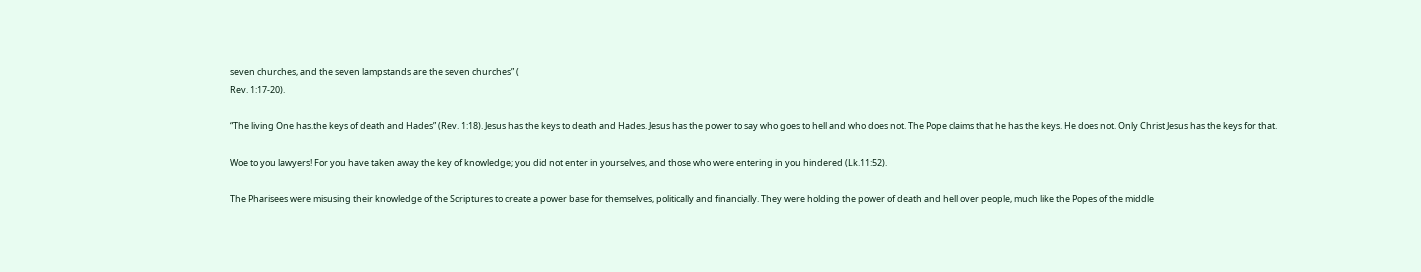seven churches, and the seven lampstands are the seven churches” (
Rev. 1:17-20).

“The living One has.the keys of death and Hades” (Rev. 1:18). Jesus has the keys to death and Hades. Jesus has the power to say who goes to hell and who does not. The Pope claims that he has the keys. He does not. Only Christ Jesus has the keys for that.

Woe to you lawyers! For you have taken away the key of knowledge; you did not enter in yourselves, and those who were entering in you hindered (Lk.11:52).

The Pharisees were misusing their knowledge of the Scriptures to create a power base for themselves, politically and financially. They were holding the power of death and hell over people, much like the Popes of the middle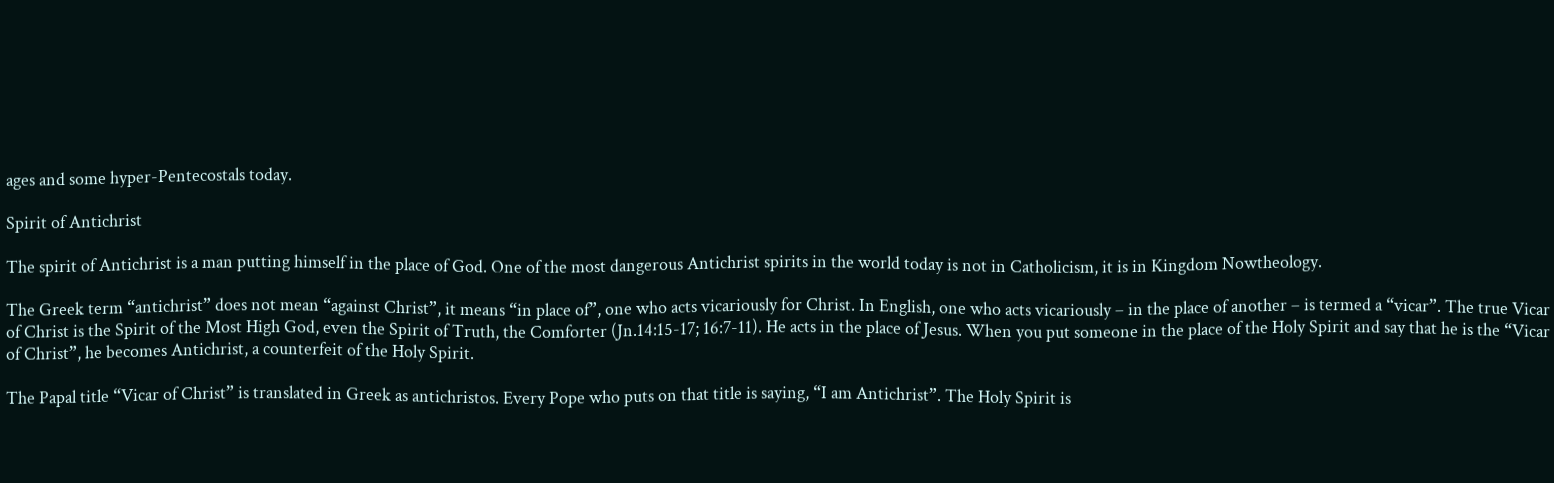ages and some hyper-Pentecostals today.

Spirit of Antichrist

The spirit of Antichrist is a man putting himself in the place of God. One of the most dangerous Antichrist spirits in the world today is not in Catholicism, it is in Kingdom Nowtheology.

The Greek term “antichrist” does not mean “against Christ”, it means “in place of”, one who acts vicariously for Christ. In English, one who acts vicariously – in the place of another – is termed a “vicar”. The true Vicar of Christ is the Spirit of the Most High God, even the Spirit of Truth, the Comforter (Jn.14:15-17; 16:7-11). He acts in the place of Jesus. When you put someone in the place of the Holy Spirit and say that he is the “Vicar of Christ”, he becomes Antichrist, a counterfeit of the Holy Spirit.

The Papal title “Vicar of Christ” is translated in Greek as antichristos. Every Pope who puts on that title is saying, “I am Antichrist”. The Holy Spirit is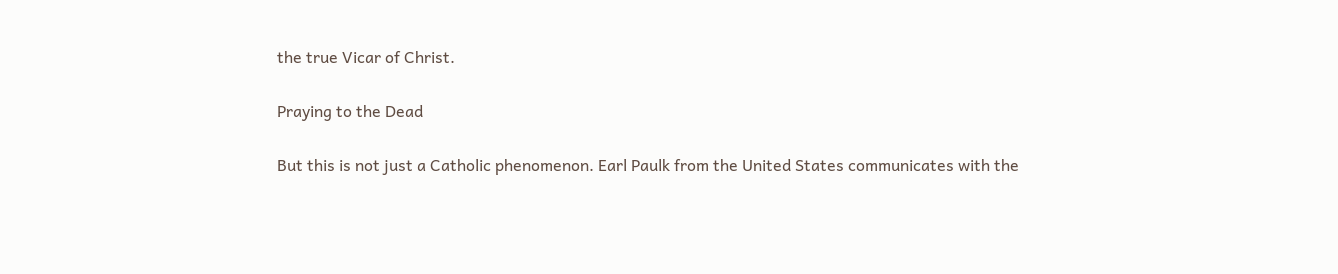the true Vicar of Christ.

Praying to the Dead

But this is not just a Catholic phenomenon. Earl Paulk from the United States communicates with the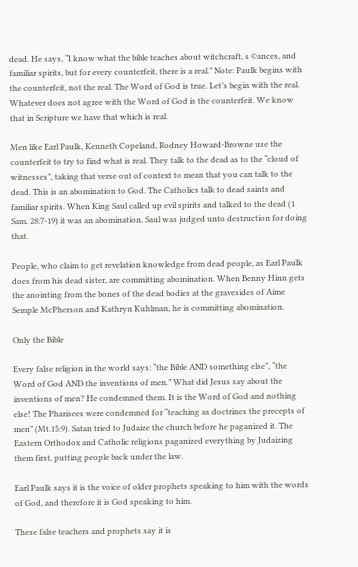dead. He says, “I know what the bible teaches about witchcraft, s ©ances, and familiar spirits, but for every counterfeit, there is a real.” Note: Paulk begins with the counterfeit, not the real. The Word of God is true. Let’s begin with the real. Whatever does not agree with the Word of God is the counterfeit. We know that in Scripture we have that which is real.

Men like Earl Paulk, Kenneth Copeland, Rodney Howard-Browne use the counterfeit to try to find what is real. They talk to the dead as to the “cloud of witnesses”, taking that verse out of context to mean that you can talk to the dead. This is an abomination to God. The Catholics talk to dead saints and familiar spirits. When King Saul called up evil spirits and talked to the dead (1 Sam. 28:7-19) it was an abomination. Saul was judged unto destruction for doing that.

People, who claim to get revelation knowledge from dead people, as Earl Paulk does from his dead sister, are committing abomination. When Benny Hinn gets the anointing from the bones of the dead bodies at the gravesides of Aime Semple McPherson and Kathryn Kuhlman, he is committing abomination.

Only the Bible

Every false religion in the world says: “the Bible AND something else”, “the Word of God AND the inventions of men.” What did Jesus say about the inventions of men? He condemned them. It is the Word of God and nothing else! The Pharisees were condemned for “teaching as doctrines the precepts of men” (Mt.15:9). Satan tried to Judaize the church before he paganized it. The Eastern Orthodox and Catholic religions paganized everything by Judaizing them first, putting people back under the law.

Earl Paulk says it is the voice of older prophets speaking to him with the words of God, and therefore it is God speaking to him.

These false teachers and prophets say it is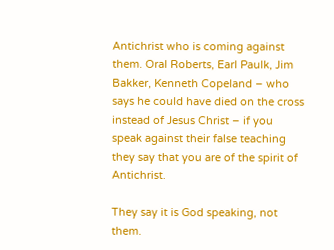Antichrist who is coming against them. Oral Roberts, Earl Paulk, Jim Bakker, Kenneth Copeland – who says he could have died on the cross instead of Jesus Christ – if you speak against their false teaching they say that you are of the spirit of Antichrist.

They say it is God speaking, not them.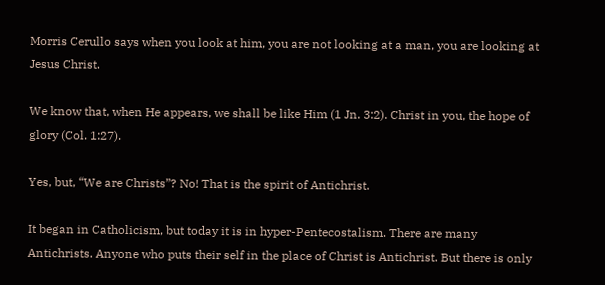Morris Cerullo says when you look at him, you are not looking at a man, you are looking at Jesus Christ.

We know that, when He appears, we shall be like Him (1 Jn. 3:2). Christ in you, the hope of glory (Col. 1:27).

Yes, but, “We are Christs”? No! That is the spirit of Antichrist.

It began in Catholicism, but today it is in hyper-Pentecostalism. There are many Antichrists. Anyone who puts their self in the place of Christ is Antichrist. But there is only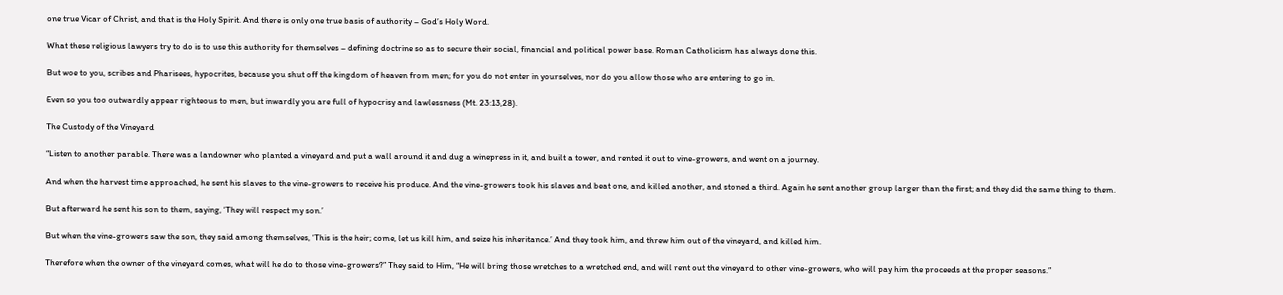one true Vicar of Christ, and that is the Holy Spirit. And there is only one true basis of authority – God’s Holy Word.

What these religious lawyers try to do is to use this authority for themselves – defining doctrine so as to secure their social, financial and political power base. Roman Catholicism has always done this.

But woe to you, scribes and Pharisees, hypocrites, because you shut off the kingdom of heaven from men; for you do not enter in yourselves, nor do you allow those who are entering to go in.

Even so you too outwardly appear righteous to men, but inwardly you are full of hypocrisy and lawlessness (Mt. 23:13,28).

The Custody of the Vineyard

“Listen to another parable. There was a landowner who planted a vineyard and put a wall around it and dug a winepress in it, and built a tower, and rented it out to vine-growers, and went on a journey.

And when the harvest time approached, he sent his slaves to the vine-growers to receive his produce. And the vine-growers took his slaves and beat one, and killed another, and stoned a third. Again he sent another group larger than the first; and they did the same thing to them.

But afterward he sent his son to them, saying, ‘They will respect my son.’

But when the vine-growers saw the son, they said among themselves, ‘This is the heir; come, let us kill him, and seize his inheritance.’ And they took him, and threw him out of the vineyard, and killed him.

Therefore when the owner of the vineyard comes, what will he do to those vine-growers?” They said to Him, “He will bring those wretches to a wretched end, and will rent out the vineyard to other vine-growers, who will pay him the proceeds at the proper seasons.”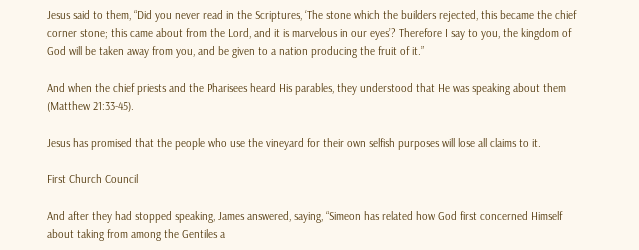Jesus said to them, “Did you never read in the Scriptures, ‘The stone which the builders rejected, this became the chief corner stone; this came about from the Lord, and it is marvelous in our eyes’? Therefore I say to you, the kingdom of God will be taken away from you, and be given to a nation producing the fruit of it.”

And when the chief priests and the Pharisees heard His parables, they understood that He was speaking about them (Matthew 21:33-45).

Jesus has promised that the people who use the vineyard for their own selfish purposes will lose all claims to it.

First Church Council

And after they had stopped speaking, James answered, saying, “Simeon has related how God first concerned Himself about taking from among the Gentiles a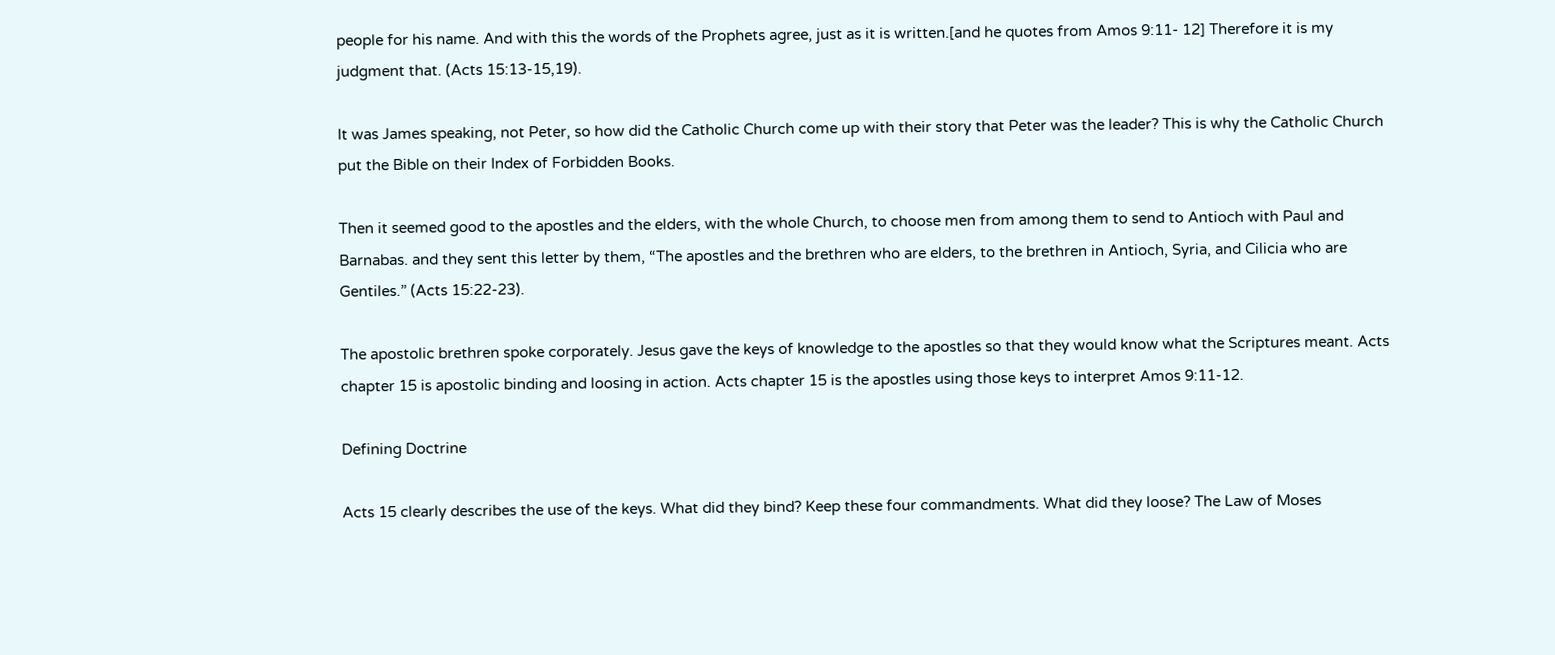people for his name. And with this the words of the Prophets agree, just as it is written.[and he quotes from Amos 9:11- 12] Therefore it is my judgment that. (Acts 15:13-15,19).

It was James speaking, not Peter, so how did the Catholic Church come up with their story that Peter was the leader? This is why the Catholic Church put the Bible on their Index of Forbidden Books.

Then it seemed good to the apostles and the elders, with the whole Church, to choose men from among them to send to Antioch with Paul and Barnabas. and they sent this letter by them, “The apostles and the brethren who are elders, to the brethren in Antioch, Syria, and Cilicia who are Gentiles.” (Acts 15:22-23).

The apostolic brethren spoke corporately. Jesus gave the keys of knowledge to the apostles so that they would know what the Scriptures meant. Acts chapter 15 is apostolic binding and loosing in action. Acts chapter 15 is the apostles using those keys to interpret Amos 9:11-12.

Defining Doctrine

Acts 15 clearly describes the use of the keys. What did they bind? Keep these four commandments. What did they loose? The Law of Moses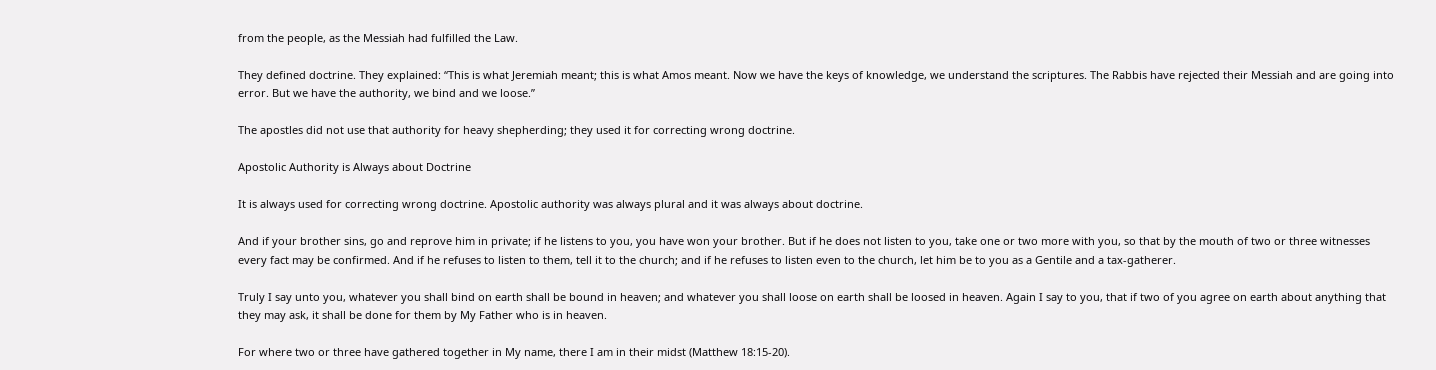from the people, as the Messiah had fulfilled the Law.

They defined doctrine. They explained: “This is what Jeremiah meant; this is what Amos meant. Now we have the keys of knowledge, we understand the scriptures. The Rabbis have rejected their Messiah and are going into error. But we have the authority, we bind and we loose.”

The apostles did not use that authority for heavy shepherding; they used it for correcting wrong doctrine.

Apostolic Authority is Always about Doctrine

It is always used for correcting wrong doctrine. Apostolic authority was always plural and it was always about doctrine.

And if your brother sins, go and reprove him in private; if he listens to you, you have won your brother. But if he does not listen to you, take one or two more with you, so that by the mouth of two or three witnesses every fact may be confirmed. And if he refuses to listen to them, tell it to the church; and if he refuses to listen even to the church, let him be to you as a Gentile and a tax-gatherer.

Truly I say unto you, whatever you shall bind on earth shall be bound in heaven; and whatever you shall loose on earth shall be loosed in heaven. Again I say to you, that if two of you agree on earth about anything that they may ask, it shall be done for them by My Father who is in heaven.

For where two or three have gathered together in My name, there I am in their midst (Matthew 18:15-20).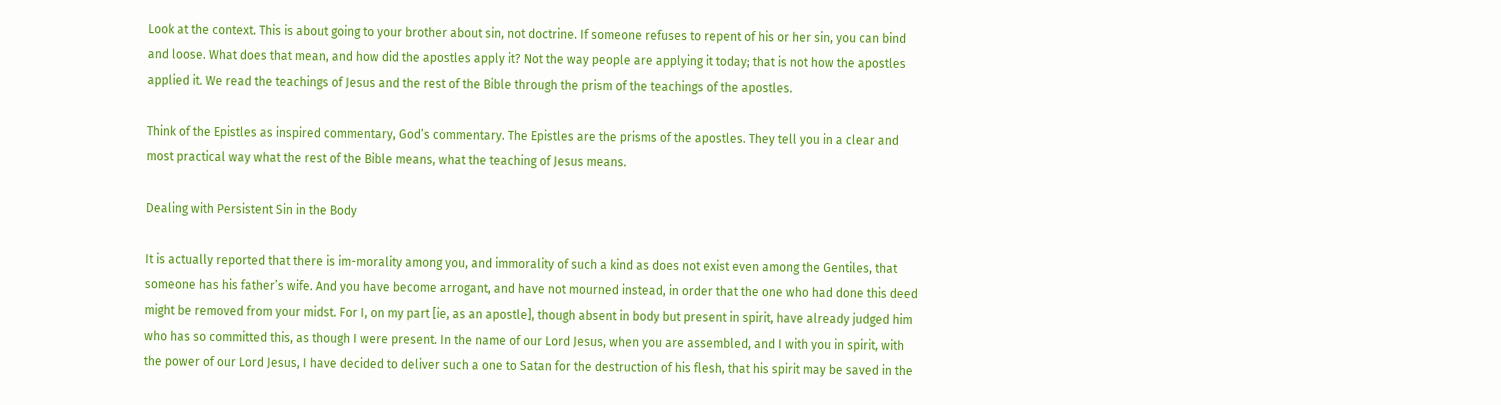Look at the context. This is about going to your brother about sin, not doctrine. If someone refuses to repent of his or her sin, you can bind and loose. What does that mean, and how did the apostles apply it? Not the way people are applying it today; that is not how the apostles applied it. We read the teachings of Jesus and the rest of the Bible through the prism of the teachings of the apostles.

Think of the Epistles as inspired commentary, God’s commentary. The Epistles are the prisms of the apostles. They tell you in a clear and most practical way what the rest of the Bible means, what the teaching of Jesus means.

Dealing with Persistent Sin in the Body

It is actually reported that there is im-morality among you, and immorality of such a kind as does not exist even among the Gentiles, that someone has his father’s wife. And you have become arrogant, and have not mourned instead, in order that the one who had done this deed might be removed from your midst. For I, on my part [ie, as an apostle], though absent in body but present in spirit, have already judged him who has so committed this, as though I were present. In the name of our Lord Jesus, when you are assembled, and I with you in spirit, with the power of our Lord Jesus, I have decided to deliver such a one to Satan for the destruction of his flesh, that his spirit may be saved in the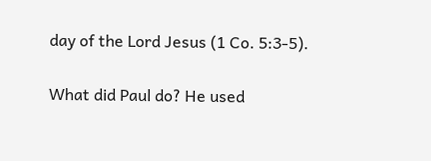day of the Lord Jesus (1 Co. 5:3-5).

What did Paul do? He used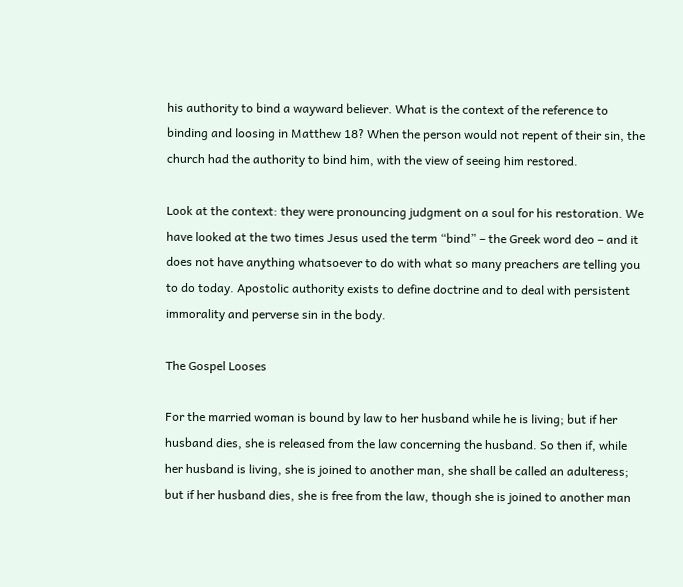his authority to bind a wayward believer. What is the context of the reference to binding and loosing in Matthew 18? When the person would not repent of their sin, the church had the authority to bind him, with the view of seeing him restored.

Look at the context: they were pronouncing judgment on a soul for his restoration. We have looked at the two times Jesus used the term “bind” – the Greek word deo – and it does not have anything whatsoever to do with what so many preachers are telling you to do today. Apostolic authority exists to define doctrine and to deal with persistent immorality and perverse sin in the body.

The Gospel Looses

For the married woman is bound by law to her husband while he is living; but if her husband dies, she is released from the law concerning the husband. So then if, while her husband is living, she is joined to another man, she shall be called an adulteress; but if her husband dies, she is free from the law, though she is joined to another man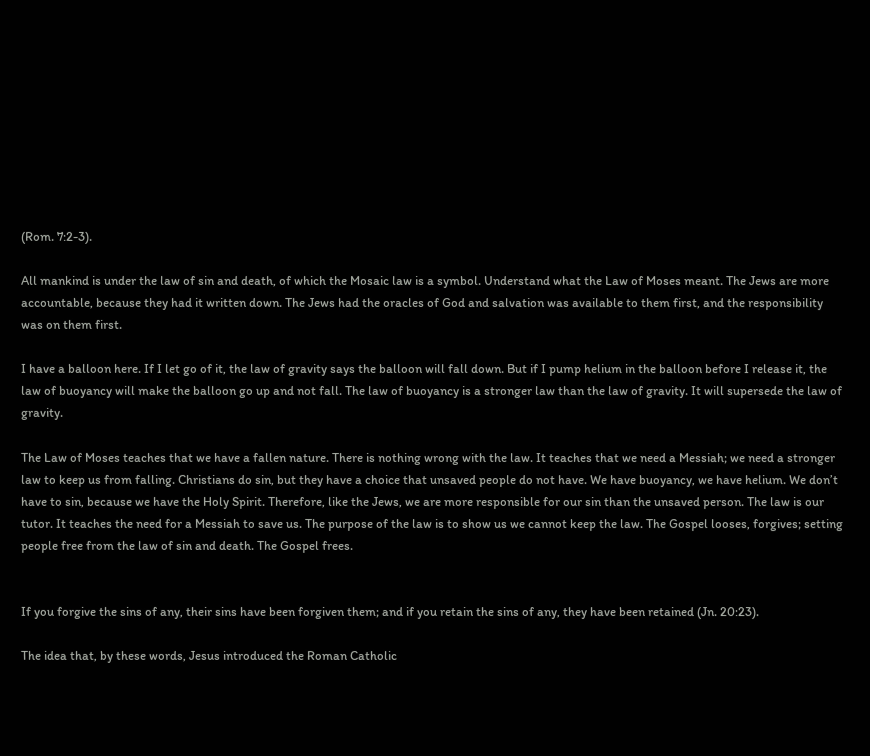(Rom. 7:2-3).

All mankind is under the law of sin and death, of which the Mosaic law is a symbol. Understand what the Law of Moses meant. The Jews are more accountable, because they had it written down. The Jews had the oracles of God and salvation was available to them first, and the responsibility was on them first.

I have a balloon here. If I let go of it, the law of gravity says the balloon will fall down. But if I pump helium in the balloon before I release it, the law of buoyancy will make the balloon go up and not fall. The law of buoyancy is a stronger law than the law of gravity. It will supersede the law of gravity.

The Law of Moses teaches that we have a fallen nature. There is nothing wrong with the law. It teaches that we need a Messiah; we need a stronger law to keep us from falling. Christians do sin, but they have a choice that unsaved people do not have. We have buoyancy, we have helium. We don’t have to sin, because we have the Holy Spirit. Therefore, like the Jews, we are more responsible for our sin than the unsaved person. The law is our tutor. It teaches the need for a Messiah to save us. The purpose of the law is to show us we cannot keep the law. The Gospel looses, forgives; setting people free from the law of sin and death. The Gospel frees.


If you forgive the sins of any, their sins have been forgiven them; and if you retain the sins of any, they have been retained (Jn. 20:23).

The idea that, by these words, Jesus introduced the Roman Catholic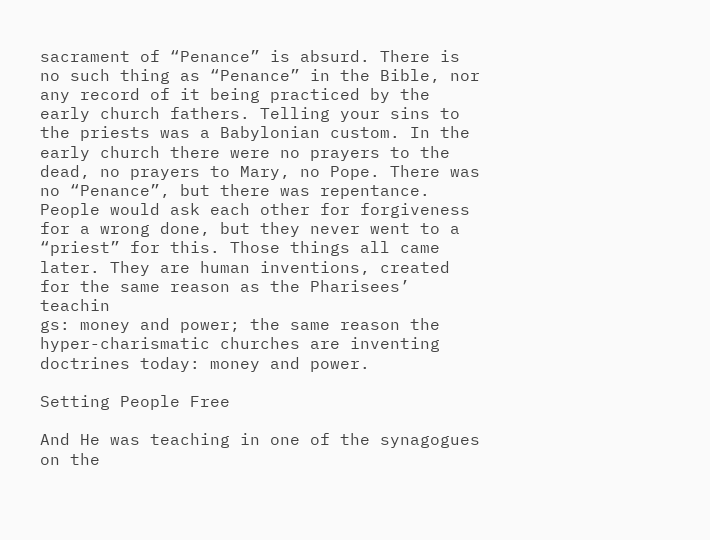sacrament of “Penance” is absurd. There is no such thing as “Penance” in the Bible, nor any record of it being practiced by the early church fathers. Telling your sins to the priests was a Babylonian custom. In the early church there were no prayers to the dead, no prayers to Mary, no Pope. There was no “Penance”, but there was repentance. People would ask each other for forgiveness for a wrong done, but they never went to a “priest” for this. Those things all came later. They are human inventions, created for the same reason as the Pharisees’ teachin
gs: money and power; the same reason the hyper-charismatic churches are inventing doctrines today: money and power.

Setting People Free

And He was teaching in one of the synagogues on the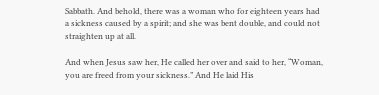Sabbath. And behold, there was a woman who for eighteen years had a sickness caused by a spirit; and she was bent double, and could not straighten up at all.

And when Jesus saw her, He called her over and said to her, “Woman, you are freed from your sickness.” And He laid His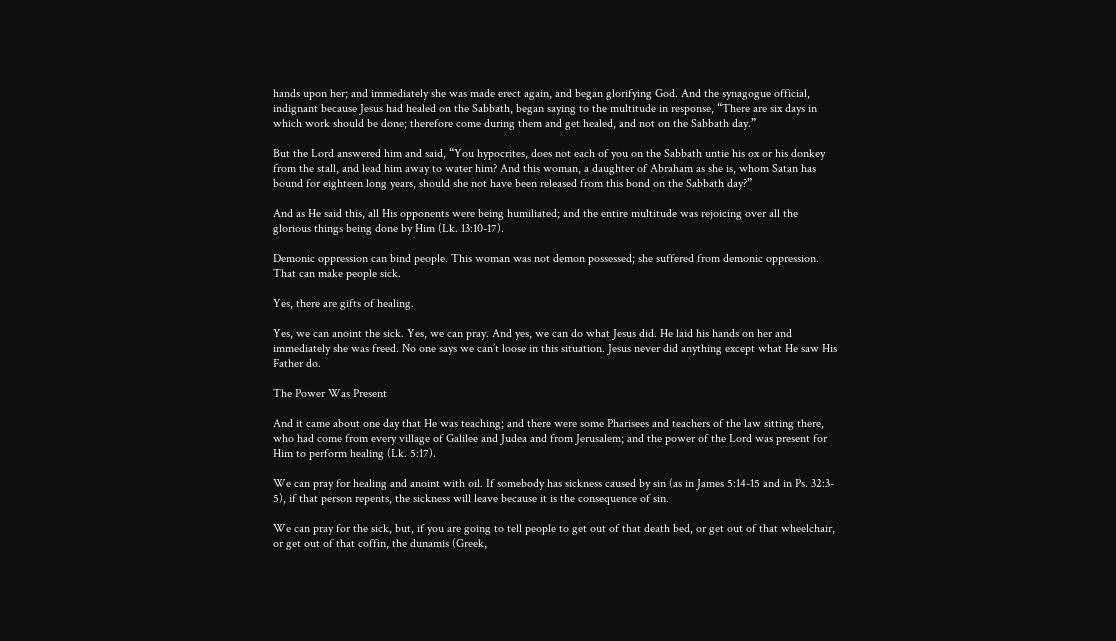hands upon her; and immediately she was made erect again, and began glorifying God. And the synagogue official, indignant because Jesus had healed on the Sabbath, began saying to the multitude in response, “There are six days in which work should be done; therefore come during them and get healed, and not on the Sabbath day.”

But the Lord answered him and said, “You hypocrites, does not each of you on the Sabbath untie his ox or his donkey from the stall, and lead him away to water him? And this woman, a daughter of Abraham as she is, whom Satan has bound for eighteen long years, should she not have been released from this bond on the Sabbath day?”

And as He said this, all His opponents were being humiliated; and the entire multitude was rejoicing over all the glorious things being done by Him (Lk. 13:10-17).

Demonic oppression can bind people. This woman was not demon possessed; she suffered from demonic oppression. That can make people sick.

Yes, there are gifts of healing.

Yes, we can anoint the sick. Yes, we can pray. And yes, we can do what Jesus did. He laid his hands on her and immediately she was freed. No one says we can’t loose in this situation. Jesus never did anything except what He saw His Father do.

The Power Was Present

And it came about one day that He was teaching; and there were some Pharisees and teachers of the law sitting there, who had come from every village of Galilee and Judea and from Jerusalem; and the power of the Lord was present for Him to perform healing (Lk. 5:17).

We can pray for healing and anoint with oil. If somebody has sickness caused by sin (as in James 5:14-15 and in Ps. 32:3- 5), if that person repents, the sickness will leave because it is the consequence of sin.

We can pray for the sick, but, if you are going to tell people to get out of that death bed, or get out of that wheelchair, or get out of that coffin, the dunamis (Greek,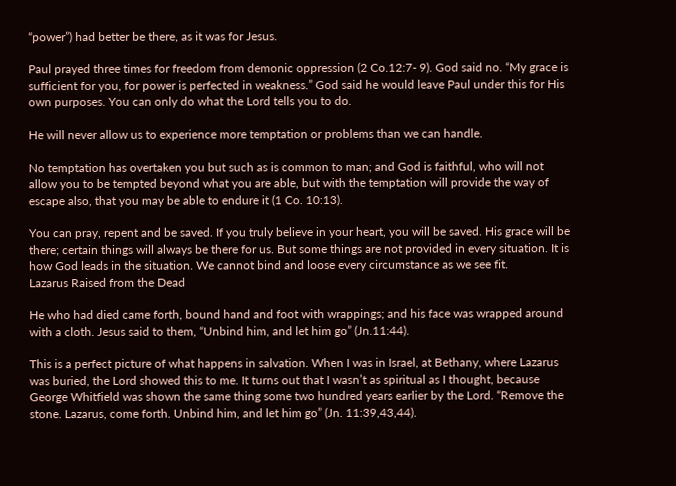“power”) had better be there, as it was for Jesus.

Paul prayed three times for freedom from demonic oppression (2 Co.12:7- 9). God said no. “My grace is sufficient for you, for power is perfected in weakness.” God said he would leave Paul under this for His own purposes. You can only do what the Lord tells you to do.

He will never allow us to experience more temptation or problems than we can handle.

No temptation has overtaken you but such as is common to man; and God is faithful, who will not allow you to be tempted beyond what you are able, but with the temptation will provide the way of escape also, that you may be able to endure it (1 Co. 10:13).

You can pray, repent and be saved. If you truly believe in your heart, you will be saved. His grace will be there; certain things will always be there for us. But some things are not provided in every situation. It is how God leads in the situation. We cannot bind and loose every circumstance as we see fit.
Lazarus Raised from the Dead

He who had died came forth, bound hand and foot with wrappings; and his face was wrapped around with a cloth. Jesus said to them, “Unbind him, and let him go” (Jn.11:44).

This is a perfect picture of what happens in salvation. When I was in Israel, at Bethany, where Lazarus was buried, the Lord showed this to me. It turns out that I wasn’t as spiritual as I thought, because George Whitfield was shown the same thing some two hundred years earlier by the Lord. “Remove the stone. Lazarus, come forth. Unbind him, and let him go” (Jn. 11:39,43,44).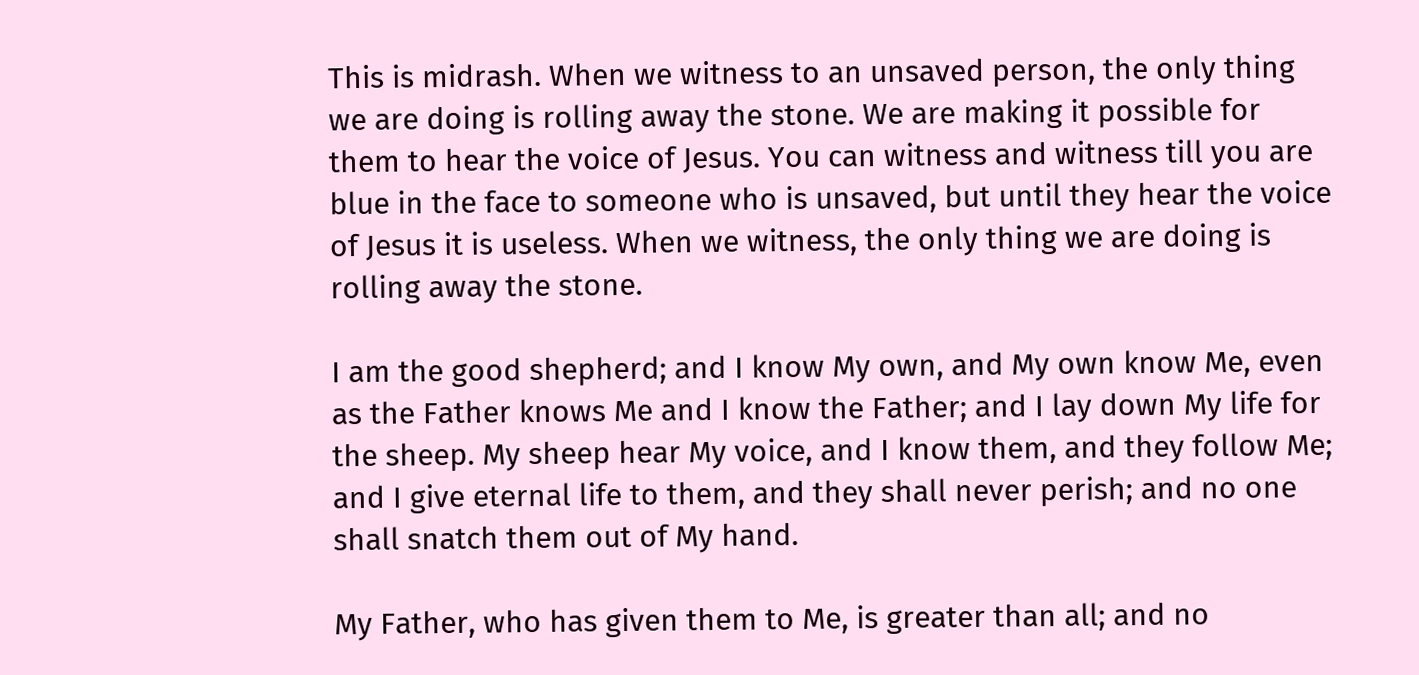This is midrash. When we witness to an unsaved person, the only thing we are doing is rolling away the stone. We are making it possible for them to hear the voice of Jesus. You can witness and witness till you are blue in the face to someone who is unsaved, but until they hear the voice of Jesus it is useless. When we witness, the only thing we are doing is rolling away the stone.

I am the good shepherd; and I know My own, and My own know Me, even as the Father knows Me and I know the Father; and I lay down My life for the sheep. My sheep hear My voice, and I know them, and they follow Me; and I give eternal life to them, and they shall never perish; and no one shall snatch them out of My hand.

My Father, who has given them to Me, is greater than all; and no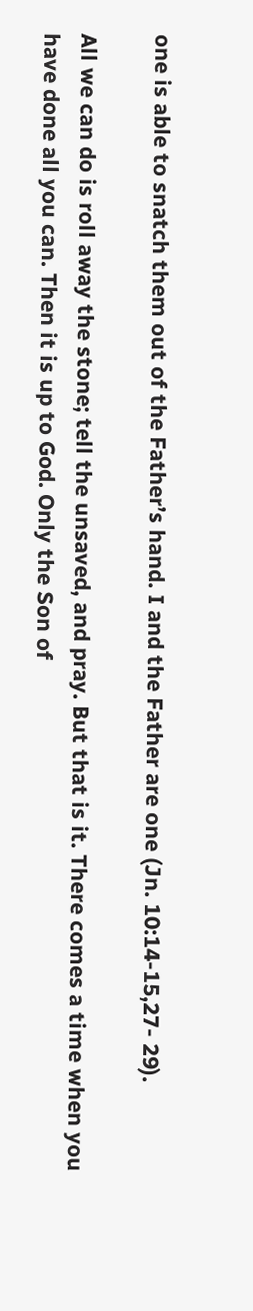one is able to snatch them out of the Father’s hand. I and the Father are one (Jn. 10:14-15,27- 29).

All we can do is roll away the stone; tell the unsaved, and pray. But that is it. There comes a time when you have done all you can. Then it is up to God. Only the Son of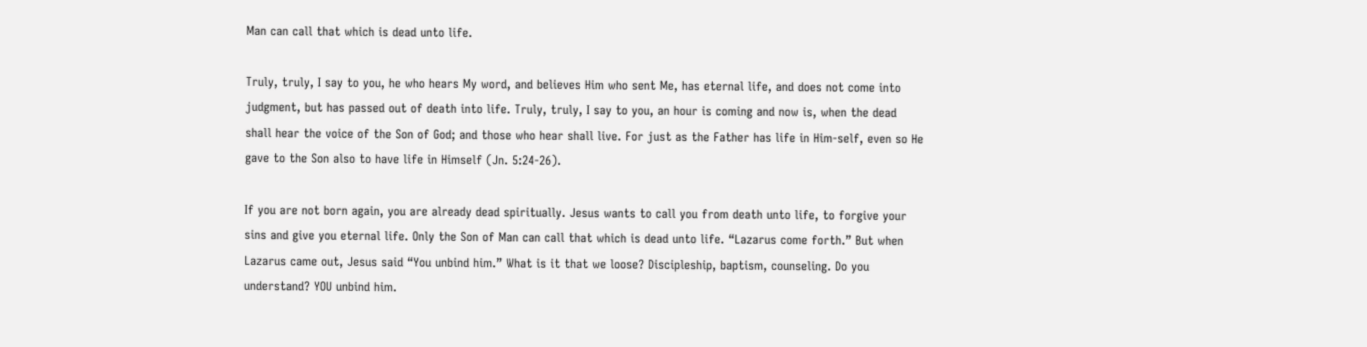Man can call that which is dead unto life.

Truly, truly, I say to you, he who hears My word, and believes Him who sent Me, has eternal life, and does not come into judgment, but has passed out of death into life. Truly, truly, I say to you, an hour is coming and now is, when the dead shall hear the voice of the Son of God; and those who hear shall live. For just as the Father has life in Him-self, even so He gave to the Son also to have life in Himself (Jn. 5:24-26).

If you are not born again, you are already dead spiritually. Jesus wants to call you from death unto life, to forgive your sins and give you eternal life. Only the Son of Man can call that which is dead unto life. “Lazarus come forth.” But when Lazarus came out, Jesus said “You unbind him.” What is it that we loose? Discipleship, baptism, counseling. Do you understand? YOU unbind him.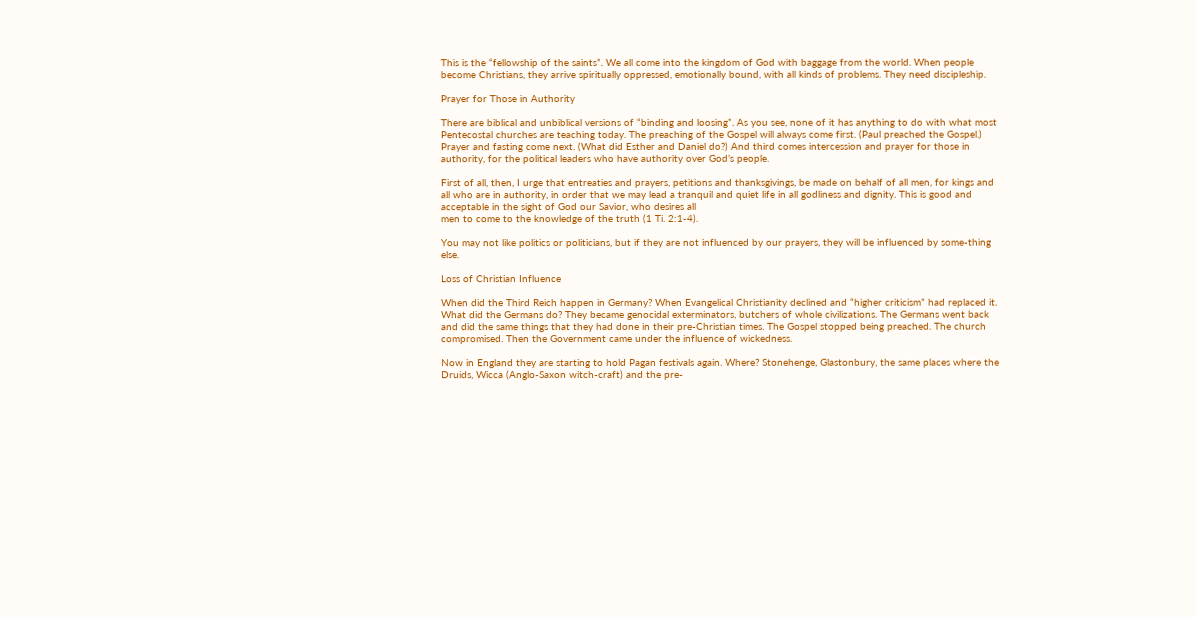This is the “fellowship of the saints”. We all come into the kingdom of God with baggage from the world. When people become Christians, they arrive spiritually oppressed, emotionally bound, with all kinds of problems. They need discipleship.

Prayer for Those in Authority

There are biblical and unbiblical versions of “binding and loosing”. As you see, none of it has anything to do with what most Pentecostal churches are teaching today. The preaching of the Gospel will always come first. (Paul preached the Gospel.) Prayer and fasting come next. (What did Esther and Daniel do?) And third comes intercession and prayer for those in authority, for the political leaders who have authority over God’s people.

First of all, then, I urge that entreaties and prayers, petitions and thanksgivings, be made on behalf of all men, for kings and all who are in authority, in order that we may lead a tranquil and quiet life in all godliness and dignity. This is good and acceptable in the sight of God our Savior, who desires all
men to come to the knowledge of the truth (1 Ti. 2:1-4).

You may not like politics or politicians, but if they are not influenced by our prayers, they will be influenced by some-thing else.

Loss of Christian Influence

When did the Third Reich happen in Germany? When Evangelical Christianity declined and “higher criticism” had replaced it. What did the Germans do? They became genocidal exterminators, butchers of whole civilizations. The Germans went back and did the same things that they had done in their pre-Christian times. The Gospel stopped being preached. The church compromised. Then the Government came under the influence of wickedness.

Now in England they are starting to hold Pagan festivals again. Where? Stonehenge, Glastonbury, the same places where the Druids, Wicca (Anglo-Saxon witch-craft) and the pre-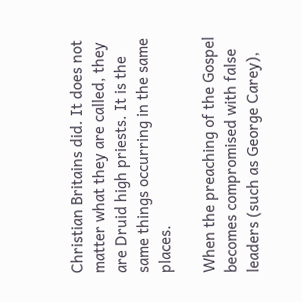Christian Britains did. It does not matter what they are called, they are Druid high priests. It is the same things occurring in the same places.

When the preaching of the Gospel becomes compromised with false leaders (such as George Carey),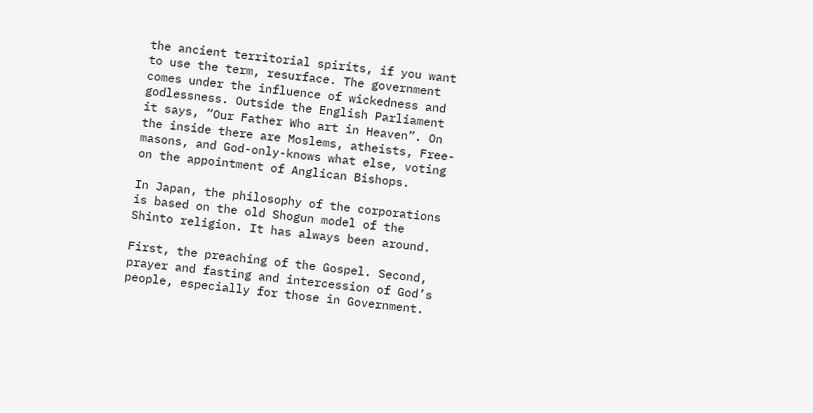the ancient territorial spirits, if you want to use the term, resurface. The government comes under the influence of wickedness and godlessness. Outside the English Parliament it says, “Our Father Who art in Heaven”. On the inside there are Moslems, atheists, Free-masons, and God-only-knows what else, voting on the appointment of Anglican Bishops.

In Japan, the philosophy of the corporations is based on the old Shogun model of the Shinto religion. It has always been around.

First, the preaching of the Gospel. Second, prayer and fasting and intercession of God’s people, especially for those in Government.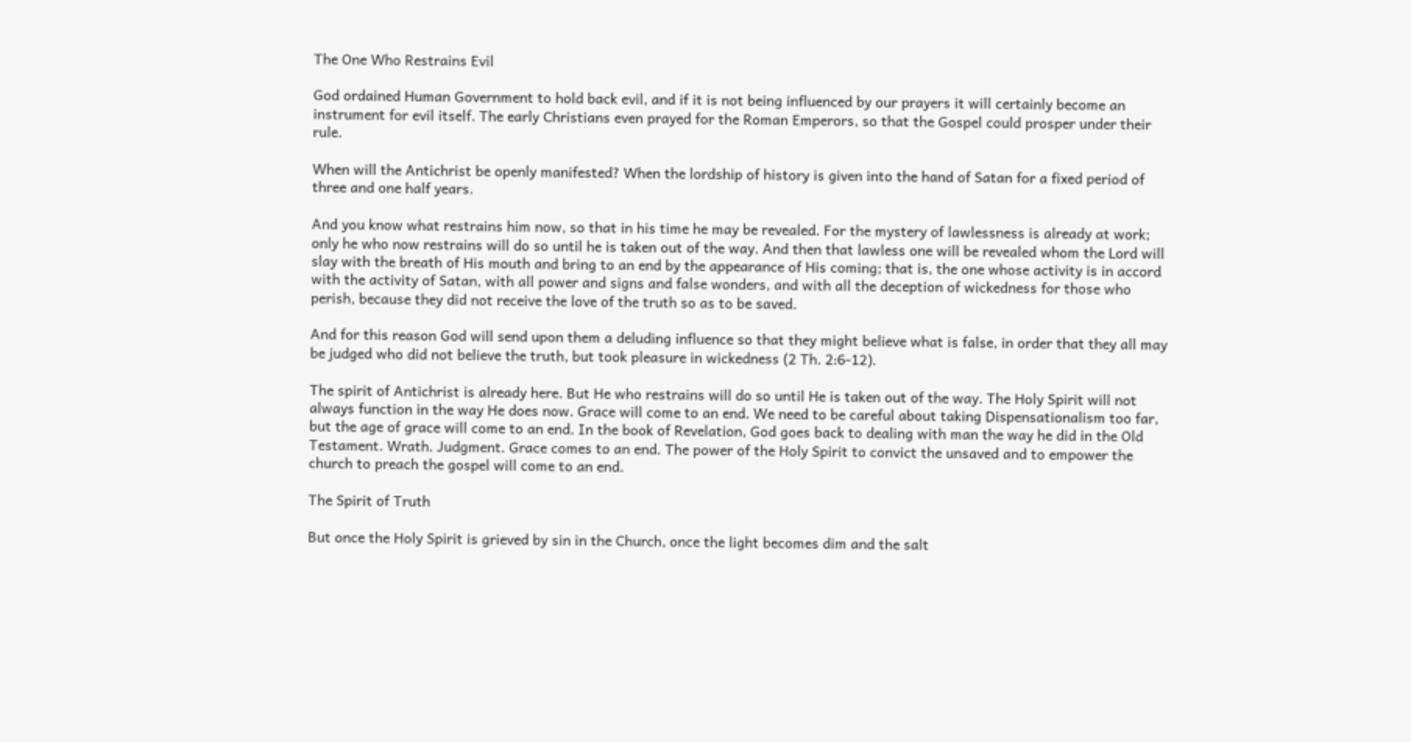The One Who Restrains Evil

God ordained Human Government to hold back evil, and if it is not being influenced by our prayers it will certainly become an instrument for evil itself. The early Christians even prayed for the Roman Emperors, so that the Gospel could prosper under their rule.

When will the Antichrist be openly manifested? When the lordship of history is given into the hand of Satan for a fixed period of three and one half years.

And you know what restrains him now, so that in his time he may be revealed. For the mystery of lawlessness is already at work; only he who now restrains will do so until he is taken out of the way. And then that lawless one will be revealed whom the Lord will slay with the breath of His mouth and bring to an end by the appearance of His coming; that is, the one whose activity is in accord with the activity of Satan, with all power and signs and false wonders, and with all the deception of wickedness for those who perish, because they did not receive the love of the truth so as to be saved.

And for this reason God will send upon them a deluding influence so that they might believe what is false, in order that they all may be judged who did not believe the truth, but took pleasure in wickedness (2 Th. 2:6-12).

The spirit of Antichrist is already here. But He who restrains will do so until He is taken out of the way. The Holy Spirit will not always function in the way He does now. Grace will come to an end. We need to be careful about taking Dispensationalism too far, but the age of grace will come to an end. In the book of Revelation, God goes back to dealing with man the way he did in the Old Testament. Wrath. Judgment. Grace comes to an end. The power of the Holy Spirit to convict the unsaved and to empower the church to preach the gospel will come to an end.

The Spirit of Truth

But once the Holy Spirit is grieved by sin in the Church, once the light becomes dim and the salt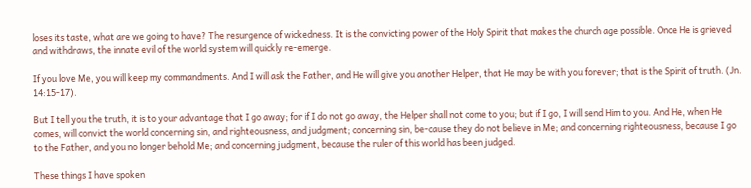loses its taste, what are we going to have? The resurgence of wickedness. It is the convicting power of the Holy Spirit that makes the church age possible. Once He is grieved and withdraws, the innate evil of the world system will quickly re-emerge.

If you love Me, you will keep my commandments. And I will ask the Father, and He will give you another Helper, that He may be with you forever; that is the Spirit of truth. (Jn. 14:15-17).

But I tell you the truth, it is to your advantage that I go away; for if I do not go away, the Helper shall not come to you; but if I go, I will send Him to you. And He, when He comes, will convict the world concerning sin, and righteousness, and judgment; concerning sin, be-cause they do not believe in Me; and concerning righteousness, because I go to the Father, and you no longer behold Me; and concerning judgment, because the ruler of this world has been judged.

These things I have spoken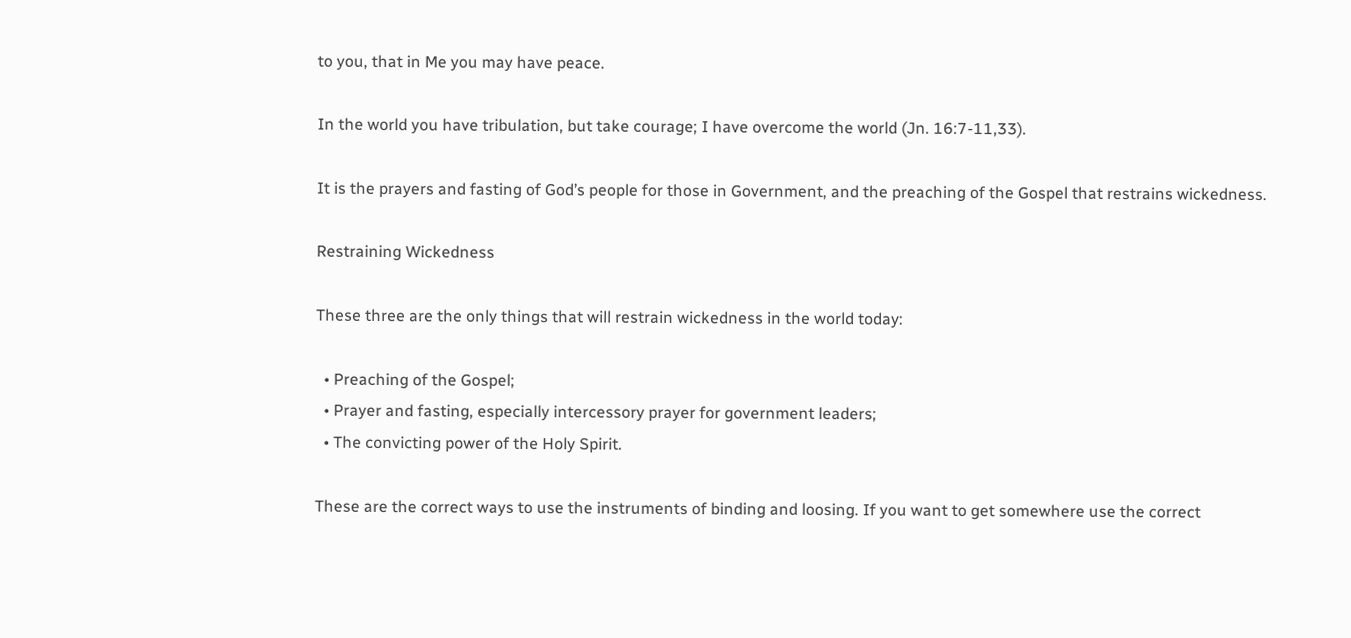to you, that in Me you may have peace.

In the world you have tribulation, but take courage; I have overcome the world (Jn. 16:7-11,33).

It is the prayers and fasting of God’s people for those in Government, and the preaching of the Gospel that restrains wickedness.

Restraining Wickedness

These three are the only things that will restrain wickedness in the world today:

  • Preaching of the Gospel;
  • Prayer and fasting, especially intercessory prayer for government leaders;
  • The convicting power of the Holy Spirit.

These are the correct ways to use the instruments of binding and loosing. If you want to get somewhere use the correct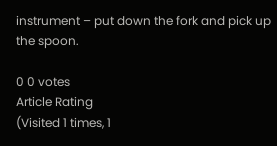instrument – put down the fork and pick up the spoon.

0 0 votes
Article Rating
(Visited 1 times, 1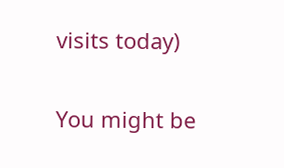visits today)

You might be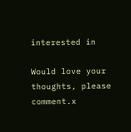interested in

Would love your thoughts, please comment.x